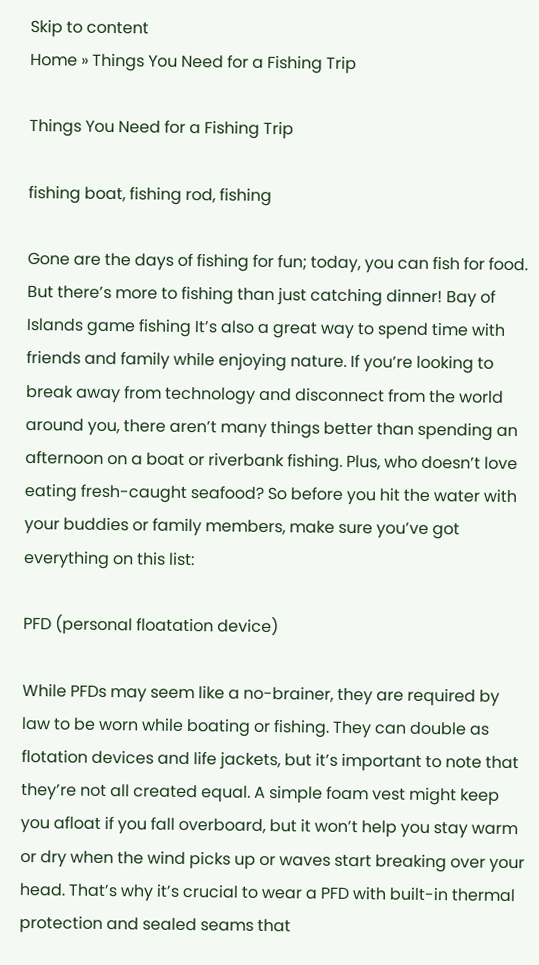Skip to content
Home » Things You Need for a Fishing Trip

Things You Need for a Fishing Trip

fishing boat, fishing rod, fishing

Gone are the days of fishing for fun; today, you can fish for food. But there’s more to fishing than just catching dinner! Bay of Islands game fishing It’s also a great way to spend time with friends and family while enjoying nature. If you’re looking to break away from technology and disconnect from the world around you, there aren’t many things better than spending an afternoon on a boat or riverbank fishing. Plus, who doesn’t love eating fresh-caught seafood? So before you hit the water with your buddies or family members, make sure you’ve got everything on this list:

PFD (personal floatation device)

While PFDs may seem like a no-brainer, they are required by law to be worn while boating or fishing. They can double as flotation devices and life jackets, but it’s important to note that they’re not all created equal. A simple foam vest might keep you afloat if you fall overboard, but it won’t help you stay warm or dry when the wind picks up or waves start breaking over your head. That’s why it’s crucial to wear a PFD with built-in thermal protection and sealed seams that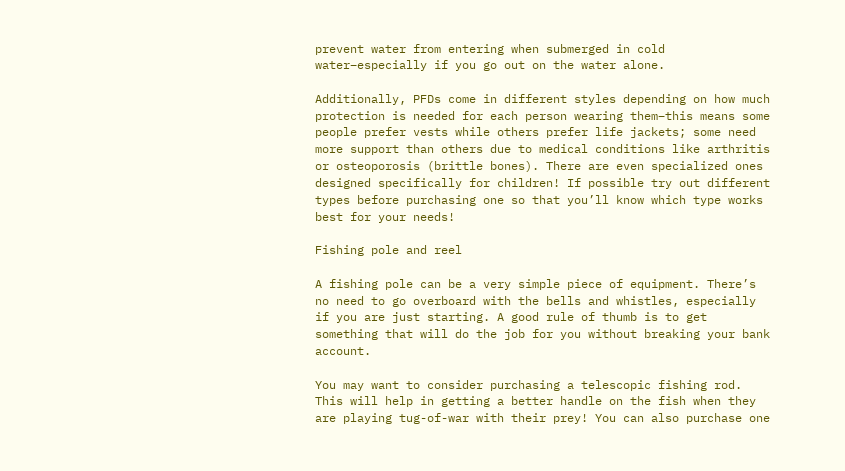prevent water from entering when submerged in cold water–especially if you go out on the water alone.

Additionally, PFDs come in different styles depending on how much protection is needed for each person wearing them–this means some people prefer vests while others prefer life jackets; some need more support than others due to medical conditions like arthritis or osteoporosis (brittle bones). There are even specialized ones designed specifically for children! If possible try out different types before purchasing one so that you’ll know which type works best for your needs!

Fishing pole and reel

A fishing pole can be a very simple piece of equipment. There’s no need to go overboard with the bells and whistles, especially if you are just starting. A good rule of thumb is to get something that will do the job for you without breaking your bank account.

You may want to consider purchasing a telescopic fishing rod. This will help in getting a better handle on the fish when they are playing tug-of-war with their prey! You can also purchase one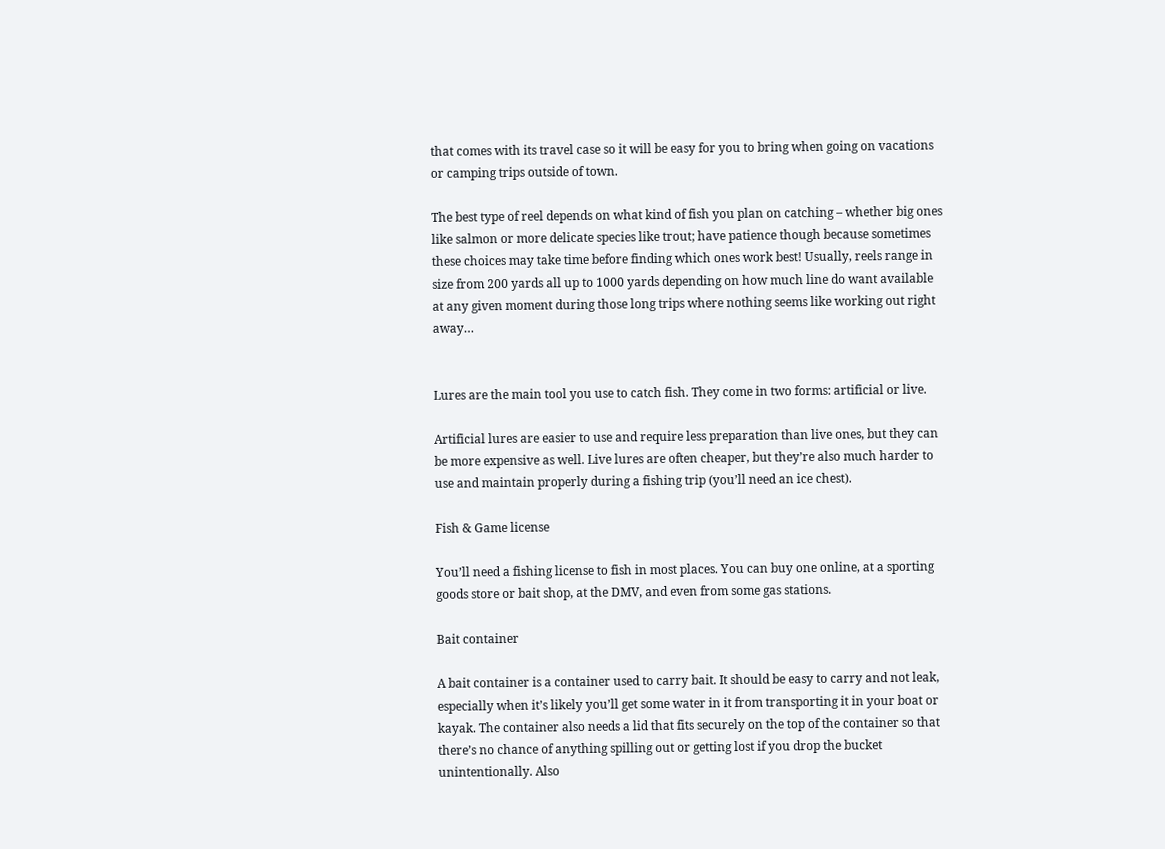that comes with its travel case so it will be easy for you to bring when going on vacations or camping trips outside of town.

The best type of reel depends on what kind of fish you plan on catching – whether big ones like salmon or more delicate species like trout; have patience though because sometimes these choices may take time before finding which ones work best! Usually, reels range in size from 200 yards all up to 1000 yards depending on how much line do want available at any given moment during those long trips where nothing seems like working out right away…


Lures are the main tool you use to catch fish. They come in two forms: artificial or live.

Artificial lures are easier to use and require less preparation than live ones, but they can be more expensive as well. Live lures are often cheaper, but they’re also much harder to use and maintain properly during a fishing trip (you’ll need an ice chest).

Fish & Game license

You’ll need a fishing license to fish in most places. You can buy one online, at a sporting goods store or bait shop, at the DMV, and even from some gas stations.

Bait container

A bait container is a container used to carry bait. It should be easy to carry and not leak, especially when it’s likely you’ll get some water in it from transporting it in your boat or kayak. The container also needs a lid that fits securely on the top of the container so that there’s no chance of anything spilling out or getting lost if you drop the bucket unintentionally. Also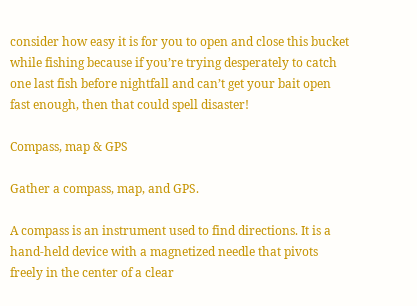consider how easy it is for you to open and close this bucket while fishing because if you’re trying desperately to catch one last fish before nightfall and can’t get your bait open fast enough, then that could spell disaster!

Compass, map & GPS

Gather a compass, map, and GPS.

A compass is an instrument used to find directions. It is a hand-held device with a magnetized needle that pivots freely in the center of a clear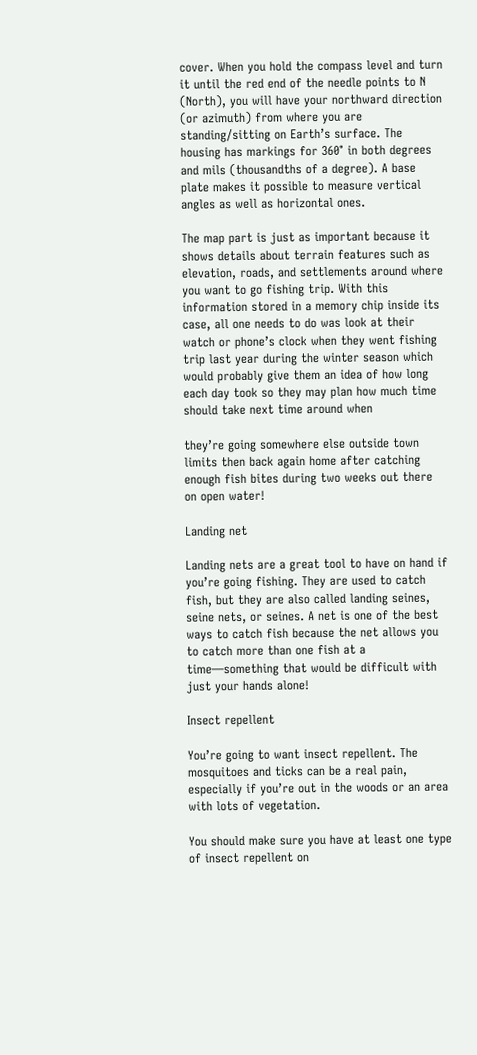cover. When you hold the compass level and turn it until the red end of the needle points to N (North), you will have your northward direction (or azimuth) from where you are standing/sitting on Earth’s surface. The housing has markings for 360° in both degrees and mils (thousandths of a degree). A base plate makes it possible to measure vertical angles as well as horizontal ones.

The map part is just as important because it shows details about terrain features such as elevation, roads, and settlements around where you want to go fishing trip. With this information stored in a memory chip inside its case, all one needs to do was look at their watch or phone’s clock when they went fishing trip last year during the winter season which would probably give them an idea of how long each day took so they may plan how much time should take next time around when

they’re going somewhere else outside town limits then back again home after catching enough fish bites during two weeks out there on open water!

Landing net

Landing nets are a great tool to have on hand if you’re going fishing. They are used to catch fish, but they are also called landing seines, seine nets, or seines. A net is one of the best ways to catch fish because the net allows you to catch more than one fish at a time—something that would be difficult with just your hands alone!

Insect repellent

You’re going to want insect repellent. The mosquitoes and ticks can be a real pain, especially if you’re out in the woods or an area with lots of vegetation.

You should make sure you have at least one type of insect repellent on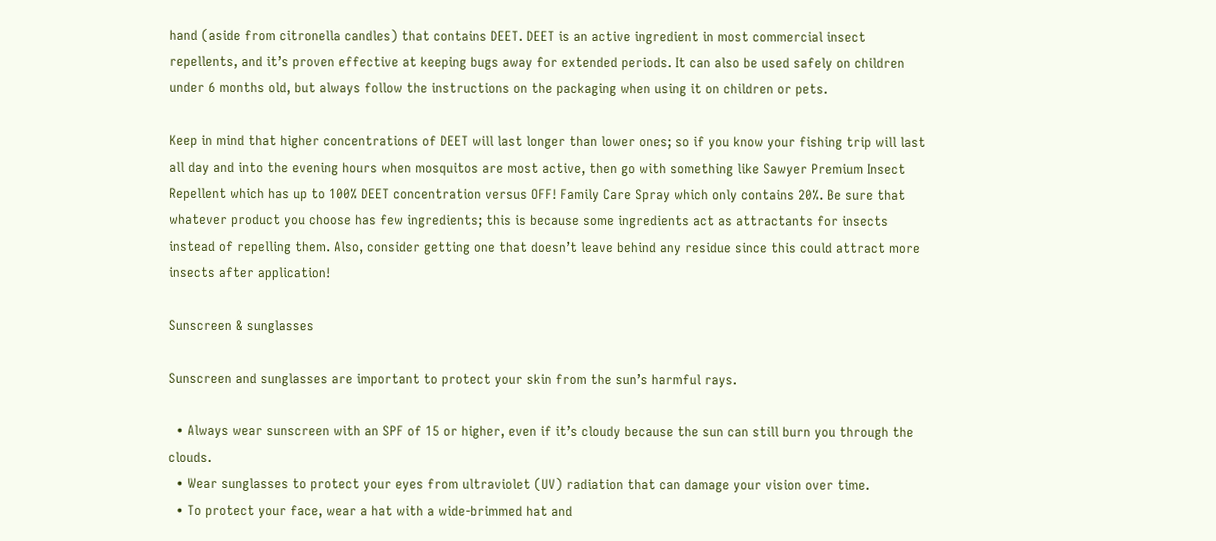hand (aside from citronella candles) that contains DEET. DEET is an active ingredient in most commercial insect repellents, and it’s proven effective at keeping bugs away for extended periods. It can also be used safely on children under 6 months old, but always follow the instructions on the packaging when using it on children or pets.

Keep in mind that higher concentrations of DEET will last longer than lower ones; so if you know your fishing trip will last all day and into the evening hours when mosquitos are most active, then go with something like Sawyer Premium Insect Repellent which has up to 100% DEET concentration versus OFF! Family Care Spray which only contains 20%. Be sure that whatever product you choose has few ingredients; this is because some ingredients act as attractants for insects instead of repelling them. Also, consider getting one that doesn’t leave behind any residue since this could attract more insects after application!

Sunscreen & sunglasses

Sunscreen and sunglasses are important to protect your skin from the sun’s harmful rays.

  • Always wear sunscreen with an SPF of 15 or higher, even if it’s cloudy because the sun can still burn you through the clouds.
  • Wear sunglasses to protect your eyes from ultraviolet (UV) radiation that can damage your vision over time.
  • To protect your face, wear a hat with a wide-brimmed hat and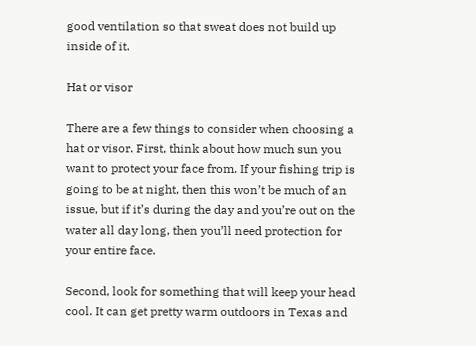good ventilation so that sweat does not build up inside of it.

Hat or visor

There are a few things to consider when choosing a hat or visor. First, think about how much sun you want to protect your face from. If your fishing trip is going to be at night, then this won’t be much of an issue, but if it’s during the day and you’re out on the water all day long, then you’ll need protection for your entire face.

Second, look for something that will keep your head cool. It can get pretty warm outdoors in Texas and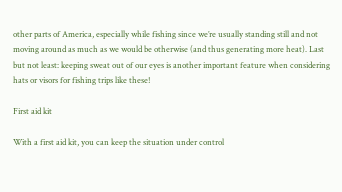other parts of America, especially while fishing since we’re usually standing still and not moving around as much as we would be otherwise (and thus generating more heat). Last but not least: keeping sweat out of our eyes is another important feature when considering hats or visors for fishing trips like these!

First aid kit

With a first aid kit, you can keep the situation under control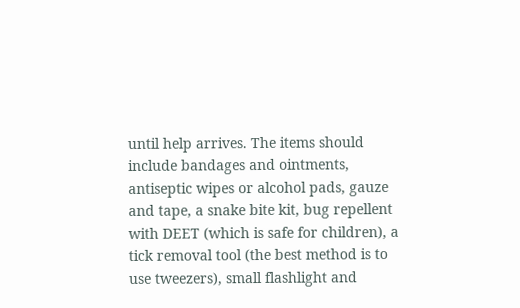until help arrives. The items should include bandages and ointments, antiseptic wipes or alcohol pads, gauze and tape, a snake bite kit, bug repellent with DEET (which is safe for children), a tick removal tool (the best method is to use tweezers), small flashlight and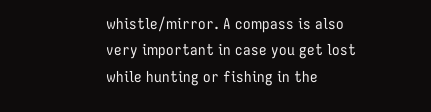whistle/mirror. A compass is also very important in case you get lost while hunting or fishing in the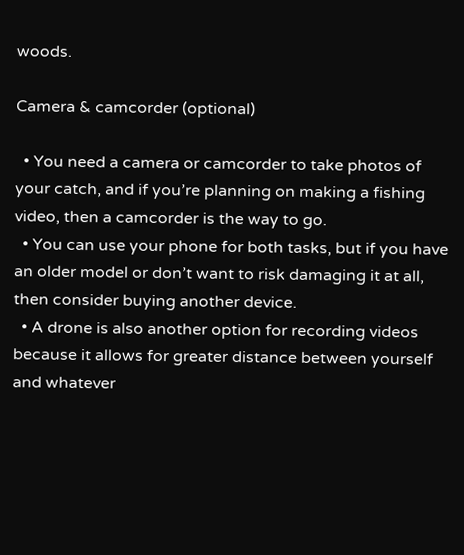woods.

Camera & camcorder (optional)

  • You need a camera or camcorder to take photos of your catch, and if you’re planning on making a fishing video, then a camcorder is the way to go.
  • You can use your phone for both tasks, but if you have an older model or don’t want to risk damaging it at all, then consider buying another device.
  • A drone is also another option for recording videos because it allows for greater distance between yourself and whatever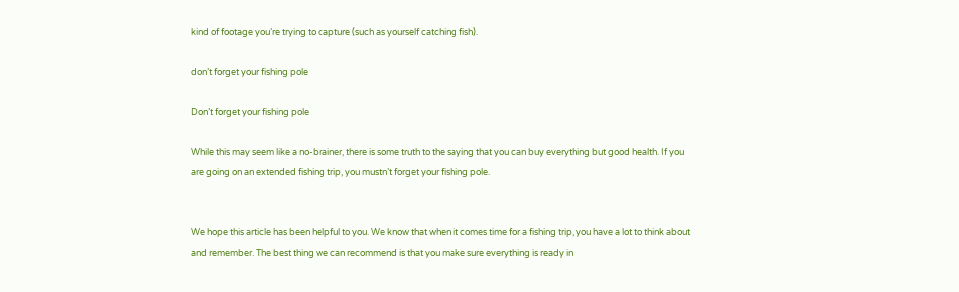kind of footage you’re trying to capture (such as yourself catching fish).

don’t forget your fishing pole

Don’t forget your fishing pole

While this may seem like a no-brainer, there is some truth to the saying that you can buy everything but good health. If you are going on an extended fishing trip, you mustn’t forget your fishing pole.


We hope this article has been helpful to you. We know that when it comes time for a fishing trip, you have a lot to think about and remember. The best thing we can recommend is that you make sure everything is ready in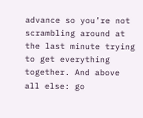advance so you’re not scrambling around at the last minute trying to get everything together. And above all else: go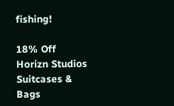fishing!

18% Off Horizn Studios Suitcases & Bags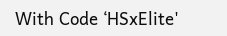With Code ‘HSxElite'